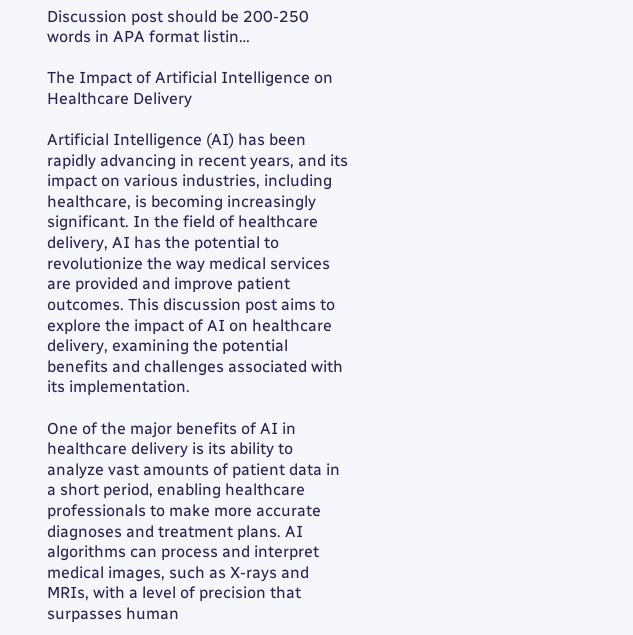Discussion post should be 200-250 words in APA format listin…

The Impact of Artificial Intelligence on Healthcare Delivery

Artificial Intelligence (AI) has been rapidly advancing in recent years, and its impact on various industries, including healthcare, is becoming increasingly significant. In the field of healthcare delivery, AI has the potential to revolutionize the way medical services are provided and improve patient outcomes. This discussion post aims to explore the impact of AI on healthcare delivery, examining the potential benefits and challenges associated with its implementation.

One of the major benefits of AI in healthcare delivery is its ability to analyze vast amounts of patient data in a short period, enabling healthcare professionals to make more accurate diagnoses and treatment plans. AI algorithms can process and interpret medical images, such as X-rays and MRIs, with a level of precision that surpasses human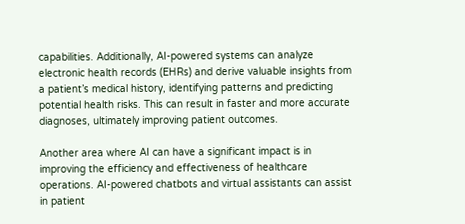capabilities. Additionally, AI-powered systems can analyze electronic health records (EHRs) and derive valuable insights from a patient’s medical history, identifying patterns and predicting potential health risks. This can result in faster and more accurate diagnoses, ultimately improving patient outcomes.

Another area where AI can have a significant impact is in improving the efficiency and effectiveness of healthcare operations. AI-powered chatbots and virtual assistants can assist in patient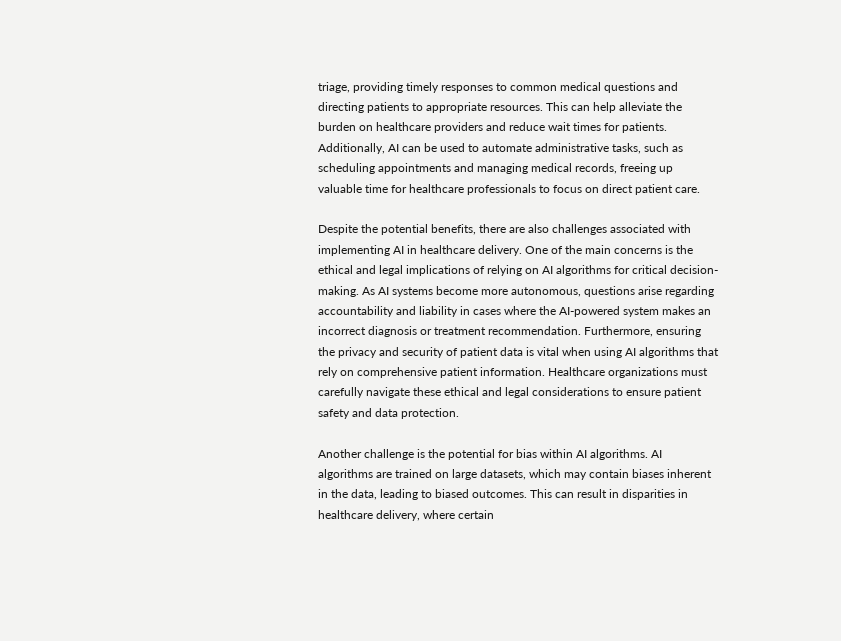triage, providing timely responses to common medical questions and directing patients to appropriate resources. This can help alleviate the burden on healthcare providers and reduce wait times for patients. Additionally, AI can be used to automate administrative tasks, such as scheduling appointments and managing medical records, freeing up valuable time for healthcare professionals to focus on direct patient care.

Despite the potential benefits, there are also challenges associated with implementing AI in healthcare delivery. One of the main concerns is the ethical and legal implications of relying on AI algorithms for critical decision-making. As AI systems become more autonomous, questions arise regarding accountability and liability in cases where the AI-powered system makes an incorrect diagnosis or treatment recommendation. Furthermore, ensuring the privacy and security of patient data is vital when using AI algorithms that rely on comprehensive patient information. Healthcare organizations must carefully navigate these ethical and legal considerations to ensure patient safety and data protection.

Another challenge is the potential for bias within AI algorithms. AI algorithms are trained on large datasets, which may contain biases inherent in the data, leading to biased outcomes. This can result in disparities in healthcare delivery, where certain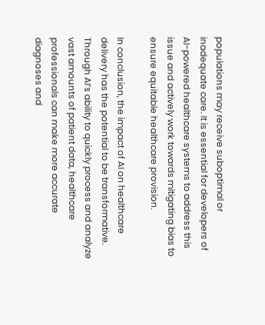populations may receive suboptimal or inadequate care. It is essential for developers of AI-powered healthcare systems to address this issue and actively work towards mitigating bias to ensure equitable healthcare provision.

In conclusion, the impact of AI on healthcare delivery has the potential to be transformative. Through AI’s ability to quickly process and analyze vast amounts of patient data, healthcare professionals can make more accurate diagnoses and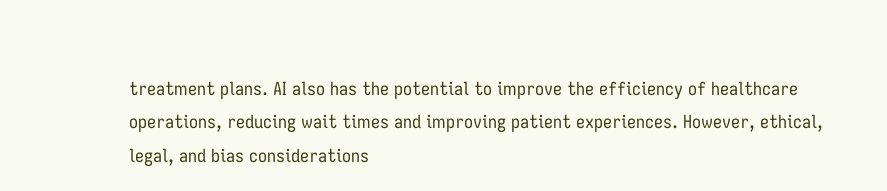treatment plans. AI also has the potential to improve the efficiency of healthcare operations, reducing wait times and improving patient experiences. However, ethical, legal, and bias considerations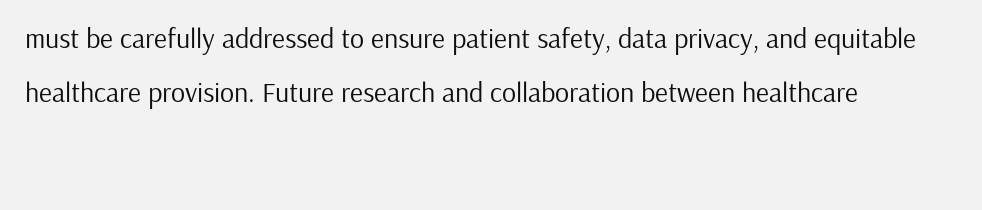must be carefully addressed to ensure patient safety, data privacy, and equitable healthcare provision. Future research and collaboration between healthcare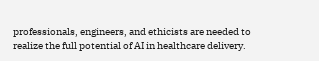professionals, engineers, and ethicists are needed to realize the full potential of AI in healthcare delivery.